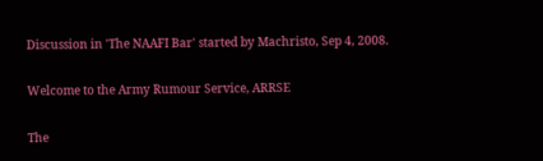Discussion in 'The NAAFI Bar' started by Machristo, Sep 4, 2008.

Welcome to the Army Rumour Service, ARRSE

The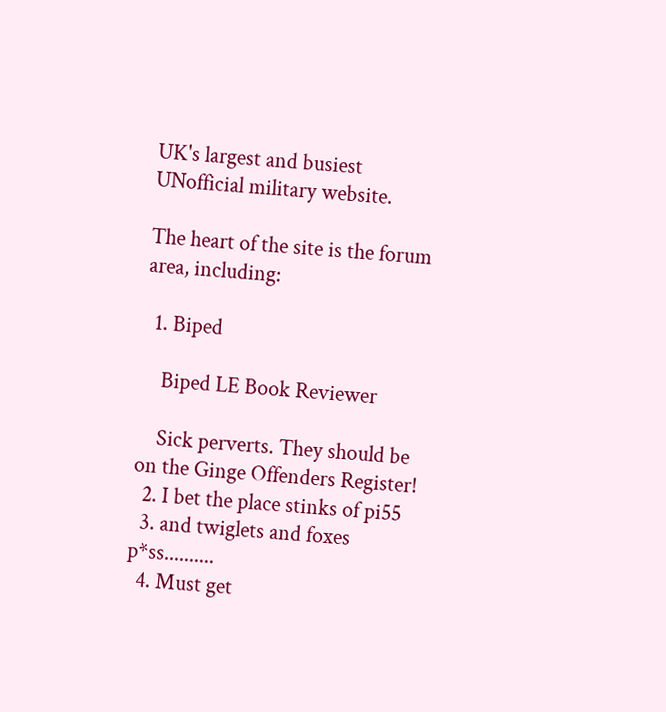UK's largest and busiest UNofficial military website.

The heart of the site is the forum area, including:

  1. Biped

    Biped LE Book Reviewer

    Sick perverts. They should be on the Ginge Offenders Register!
  2. I bet the place stinks of pi55
  3. and twiglets and foxes p*ss..........
  4. Must get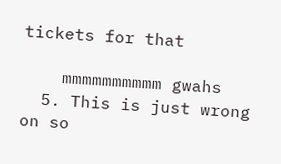tickets for that

    mmmmmmmmmm gwahs
  5. This is just wrong on so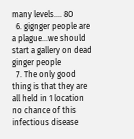many levels.... 8O
  6. gignger people are a plague...we should start a gallery on dead ginger people
  7. The only good thing is that they are all held in 1 location no chance of this infectious disease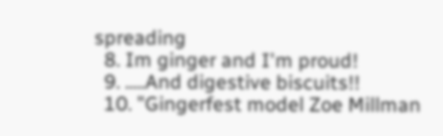spreading
  8. Im ginger and I'm proud!
  9. .....And digestive biscuits!!
  10. "Gingerfest model Zoe Millman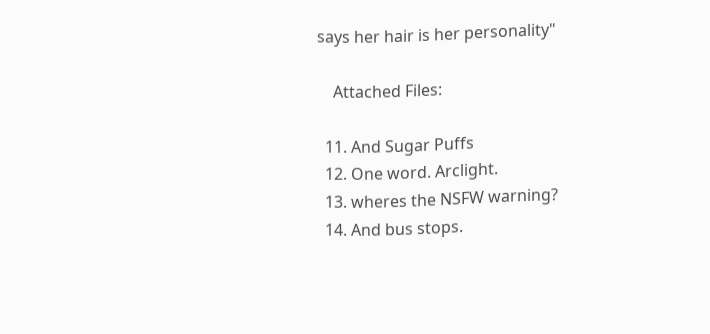says her hair is her personality"

    Attached Files:

  11. And Sugar Puffs
  12. One word. Arclight.
  13. wheres the NSFW warning?
  14. And bus stops.